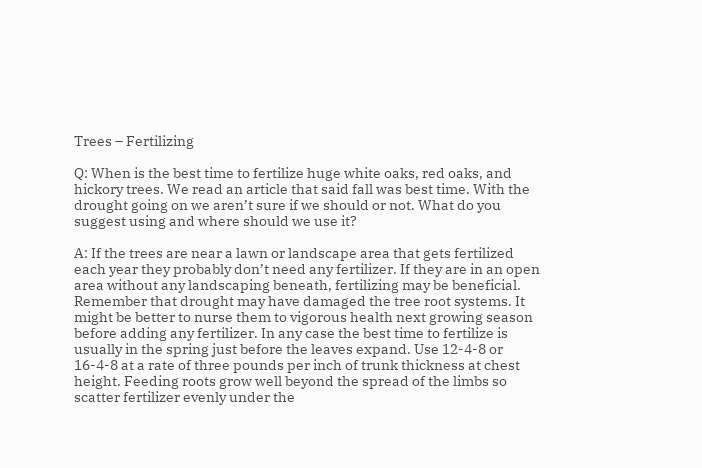Trees – Fertilizing

Q: When is the best time to fertilize huge white oaks, red oaks, and hickory trees. We read an article that said fall was best time. With the drought going on we aren’t sure if we should or not. What do you suggest using and where should we use it?

A: If the trees are near a lawn or landscape area that gets fertilized each year they probably don’t need any fertilizer. If they are in an open area without any landscaping beneath, fertilizing may be beneficial. Remember that drought may have damaged the tree root systems. It might be better to nurse them to vigorous health next growing season before adding any fertilizer. In any case the best time to fertilize is usually in the spring just before the leaves expand. Use 12-4-8 or 16-4-8 at a rate of three pounds per inch of trunk thickness at chest height. Feeding roots grow well beyond the spread of the limbs so scatter fertilizer evenly under the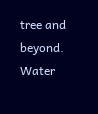tree and beyond. Water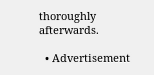thoroughly afterwards.

  • Advertisement